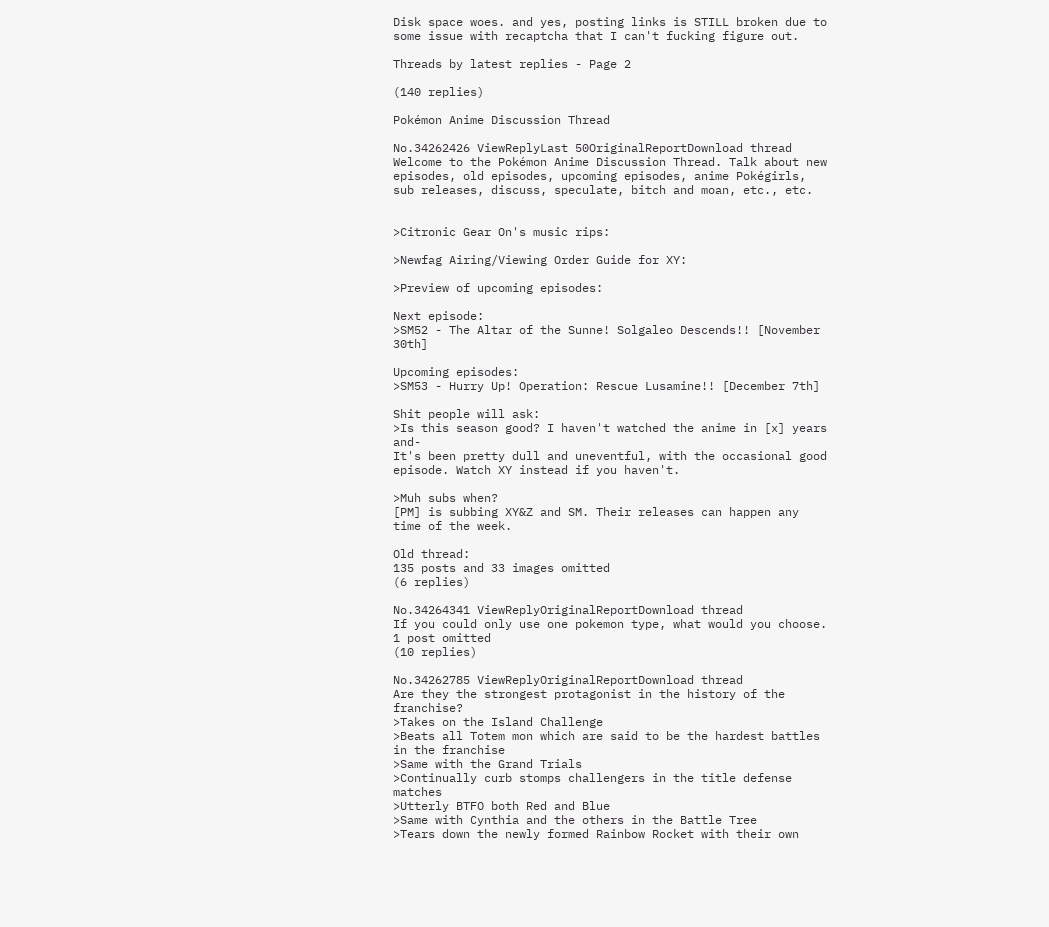Disk space woes. and yes, posting links is STILL broken due to some issue with recaptcha that I can't fucking figure out.

Threads by latest replies - Page 2

(140 replies)

Pokémon Anime Discussion Thread

No.34262426 ViewReplyLast 50OriginalReportDownload thread
Welcome to the Pokémon Anime Discussion Thread. Talk about new episodes, old episodes, upcoming episodes, anime Pokégirls, sub releases, discuss, speculate, bitch and moan, etc., etc.


>Citronic Gear On's music rips:

>Newfag Airing/Viewing Order Guide for XY:

>Preview of upcoming episodes:

Next episode:
>SM52 - The Altar of the Sunne! Solgaleo Descends!! [November 30th]

Upcoming episodes:
>SM53 - Hurry Up! Operation: Rescue Lusamine!! [December 7th]

Shit people will ask:
>Is this season good? I haven't watched the anime in [x] years and-
It's been pretty dull and uneventful, with the occasional good episode. Watch XY instead if you haven't.

>Muh subs when?
[PM] is subbing XY&Z and SM. Their releases can happen any time of the week.

Old thread:
135 posts and 33 images omitted
(6 replies)

No.34264341 ViewReplyOriginalReportDownload thread
If you could only use one pokemon type, what would you choose.
1 post omitted
(10 replies)

No.34262785 ViewReplyOriginalReportDownload thread
Are they the strongest protagonist in the history of the franchise?
>Takes on the Island Challenge
>Beats all Totem mon which are said to be the hardest battles in the franchise
>Same with the Grand Trials
>Continually curb stomps challengers in the title defense matches
>Utterly BTFO both Red and Blue
>Same with Cynthia and the others in the Battle Tree
>Tears down the newly formed Rainbow Rocket with their own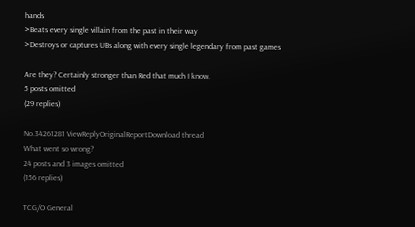hands
>Beats every single villain from the past in their way
>Destroys or captures UBs along with every single legendary from past games

Are they? Certainly stronger than Red that much I know.
5 posts omitted
(29 replies)

No.34261281 ViewReplyOriginalReportDownload thread
What went so wrong?
24 posts and 3 images omitted
(156 replies)

TCG/O General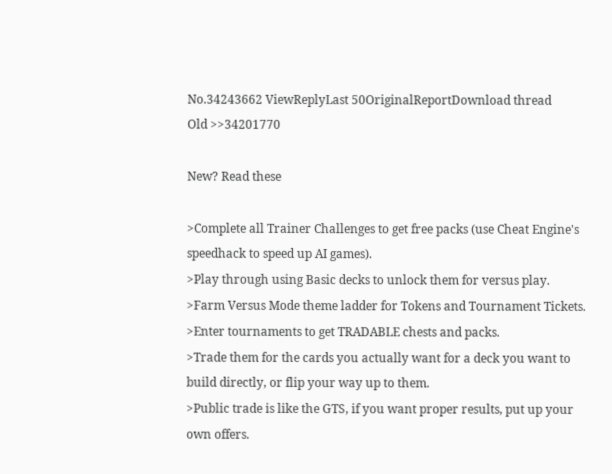No.34243662 ViewReplyLast 50OriginalReportDownload thread
Old >>34201770

New? Read these

>Complete all Trainer Challenges to get free packs (use Cheat Engine's speedhack to speed up AI games).
>Play through using Basic decks to unlock them for versus play.
>Farm Versus Mode theme ladder for Tokens and Tournament Tickets.
>Enter tournaments to get TRADABLE chests and packs.
>Trade them for the cards you actually want for a deck you want to build directly, or flip your way up to them.
>Public trade is like the GTS, if you want proper results, put up your own offers.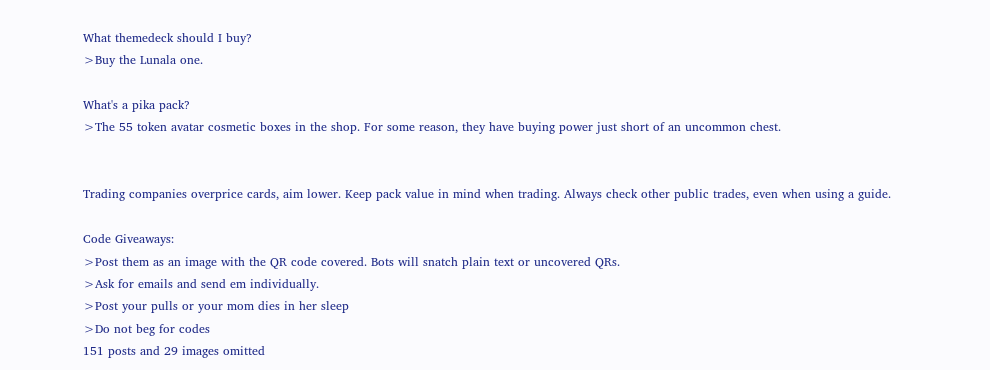What themedeck should I buy?
>Buy the Lunala one.

What's a pika pack?
>The 55 token avatar cosmetic boxes in the shop. For some reason, they have buying power just short of an uncommon chest.


Trading companies overprice cards, aim lower. Keep pack value in mind when trading. Always check other public trades, even when using a guide.

Code Giveaways:
>Post them as an image with the QR code covered. Bots will snatch plain text or uncovered QRs.
>Ask for emails and send em individually.
>Post your pulls or your mom dies in her sleep
>Do not beg for codes
151 posts and 29 images omitted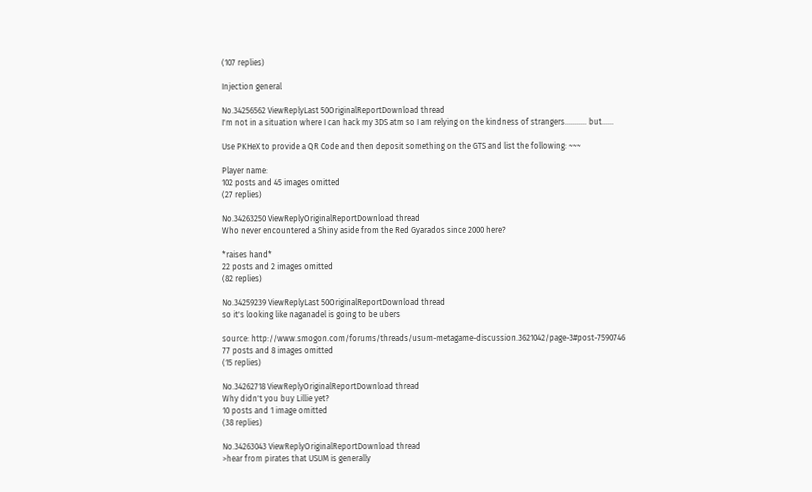(107 replies)

Injection general

No.34256562 ViewReplyLast 50OriginalReportDownload thread
I'm not in a situation where I can hack my 3DS atm so I am relying on the kindness of strangers........... but......

Use PKHeX to provide a QR Code and then deposit something on the GTS and list the following: ~~~

Player name:
102 posts and 45 images omitted
(27 replies)

No.34263250 ViewReplyOriginalReportDownload thread
Who never encountered a Shiny aside from the Red Gyarados since 2000 here?

*raises hand*
22 posts and 2 images omitted
(82 replies)

No.34259239 ViewReplyLast 50OriginalReportDownload thread
so it's looking like naganadel is going to be ubers

source: http://www.smogon.com/forums/threads/usum-metagame-discussion.3621042/page-3#post-7590746
77 posts and 8 images omitted
(15 replies)

No.34262718 ViewReplyOriginalReportDownload thread
Why didn't you buy Lillie yet?
10 posts and 1 image omitted
(38 replies)

No.34263043 ViewReplyOriginalReportDownload thread
>hear from pirates that USUM is generally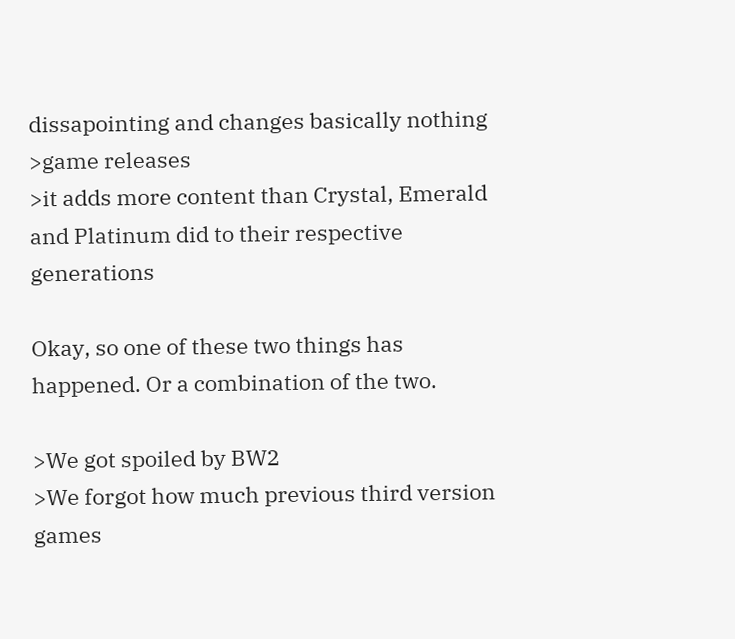dissapointing and changes basically nothing
>game releases
>it adds more content than Crystal, Emerald and Platinum did to their respective generations

Okay, so one of these two things has happened. Or a combination of the two.

>We got spoiled by BW2
>We forgot how much previous third version games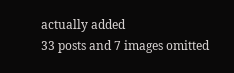actually added
33 posts and 7 images omitted